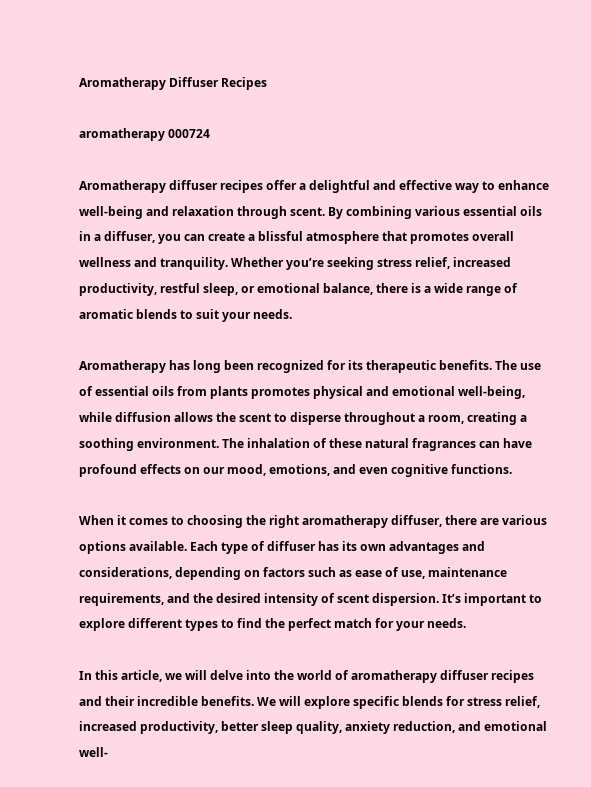Aromatherapy Diffuser Recipes

aromatherapy 000724

Aromatherapy diffuser recipes offer a delightful and effective way to enhance well-being and relaxation through scent. By combining various essential oils in a diffuser, you can create a blissful atmosphere that promotes overall wellness and tranquility. Whether you’re seeking stress relief, increased productivity, restful sleep, or emotional balance, there is a wide range of aromatic blends to suit your needs.

Aromatherapy has long been recognized for its therapeutic benefits. The use of essential oils from plants promotes physical and emotional well-being, while diffusion allows the scent to disperse throughout a room, creating a soothing environment. The inhalation of these natural fragrances can have profound effects on our mood, emotions, and even cognitive functions.

When it comes to choosing the right aromatherapy diffuser, there are various options available. Each type of diffuser has its own advantages and considerations, depending on factors such as ease of use, maintenance requirements, and the desired intensity of scent dispersion. It’s important to explore different types to find the perfect match for your needs.

In this article, we will delve into the world of aromatherapy diffuser recipes and their incredible benefits. We will explore specific blends for stress relief, increased productivity, better sleep quality, anxiety reduction, and emotional well-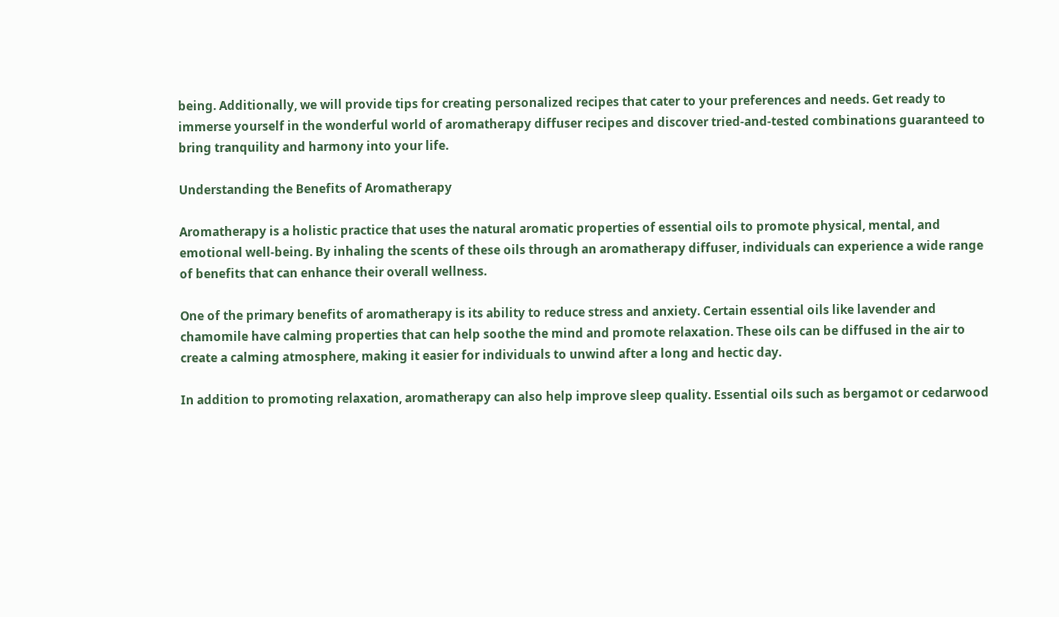being. Additionally, we will provide tips for creating personalized recipes that cater to your preferences and needs. Get ready to immerse yourself in the wonderful world of aromatherapy diffuser recipes and discover tried-and-tested combinations guaranteed to bring tranquility and harmony into your life.

Understanding the Benefits of Aromatherapy

Aromatherapy is a holistic practice that uses the natural aromatic properties of essential oils to promote physical, mental, and emotional well-being. By inhaling the scents of these oils through an aromatherapy diffuser, individuals can experience a wide range of benefits that can enhance their overall wellness.

One of the primary benefits of aromatherapy is its ability to reduce stress and anxiety. Certain essential oils like lavender and chamomile have calming properties that can help soothe the mind and promote relaxation. These oils can be diffused in the air to create a calming atmosphere, making it easier for individuals to unwind after a long and hectic day.

In addition to promoting relaxation, aromatherapy can also help improve sleep quality. Essential oils such as bergamot or cedarwood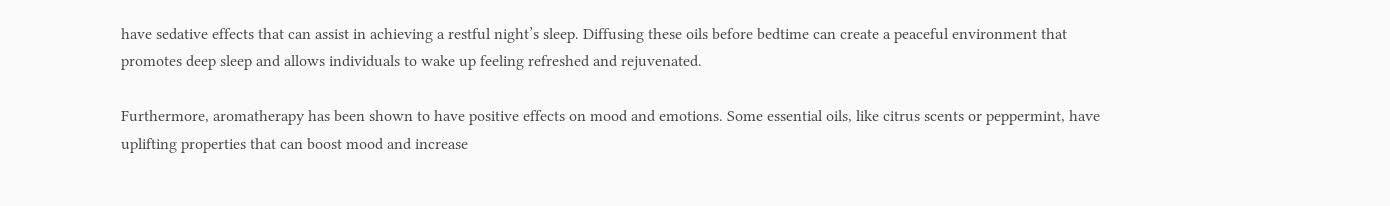have sedative effects that can assist in achieving a restful night’s sleep. Diffusing these oils before bedtime can create a peaceful environment that promotes deep sleep and allows individuals to wake up feeling refreshed and rejuvenated.

Furthermore, aromatherapy has been shown to have positive effects on mood and emotions. Some essential oils, like citrus scents or peppermint, have uplifting properties that can boost mood and increase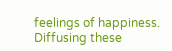feelings of happiness. Diffusing these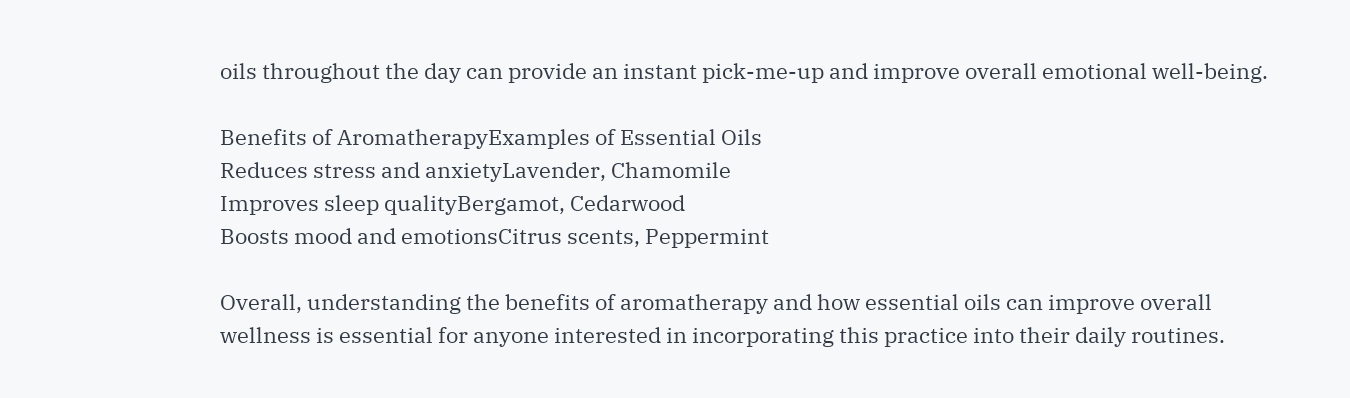oils throughout the day can provide an instant pick-me-up and improve overall emotional well-being.

Benefits of AromatherapyExamples of Essential Oils
Reduces stress and anxietyLavender, Chamomile
Improves sleep qualityBergamot, Cedarwood
Boosts mood and emotionsCitrus scents, Peppermint

Overall, understanding the benefits of aromatherapy and how essential oils can improve overall wellness is essential for anyone interested in incorporating this practice into their daily routines.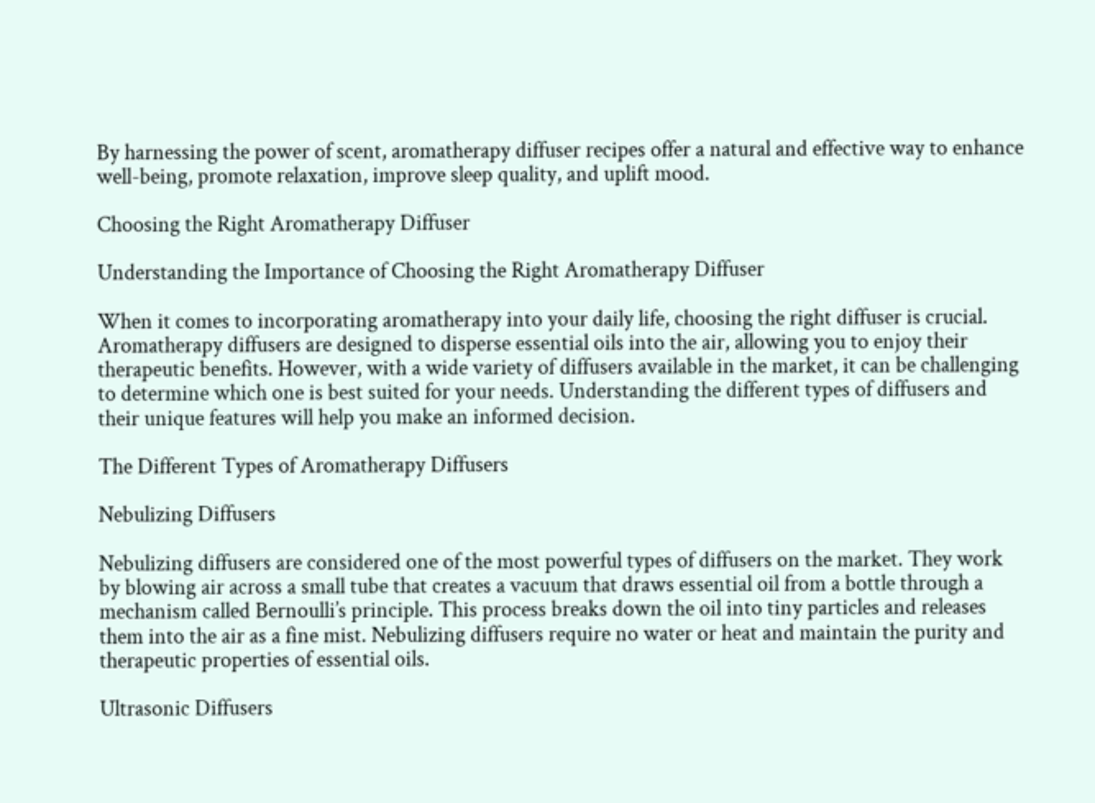By harnessing the power of scent, aromatherapy diffuser recipes offer a natural and effective way to enhance well-being, promote relaxation, improve sleep quality, and uplift mood.

Choosing the Right Aromatherapy Diffuser

Understanding the Importance of Choosing the Right Aromatherapy Diffuser

When it comes to incorporating aromatherapy into your daily life, choosing the right diffuser is crucial. Aromatherapy diffusers are designed to disperse essential oils into the air, allowing you to enjoy their therapeutic benefits. However, with a wide variety of diffusers available in the market, it can be challenging to determine which one is best suited for your needs. Understanding the different types of diffusers and their unique features will help you make an informed decision.

The Different Types of Aromatherapy Diffusers

Nebulizing Diffusers

Nebulizing diffusers are considered one of the most powerful types of diffusers on the market. They work by blowing air across a small tube that creates a vacuum that draws essential oil from a bottle through a mechanism called Bernoulli’s principle. This process breaks down the oil into tiny particles and releases them into the air as a fine mist. Nebulizing diffusers require no water or heat and maintain the purity and therapeutic properties of essential oils.

Ultrasonic Diffusers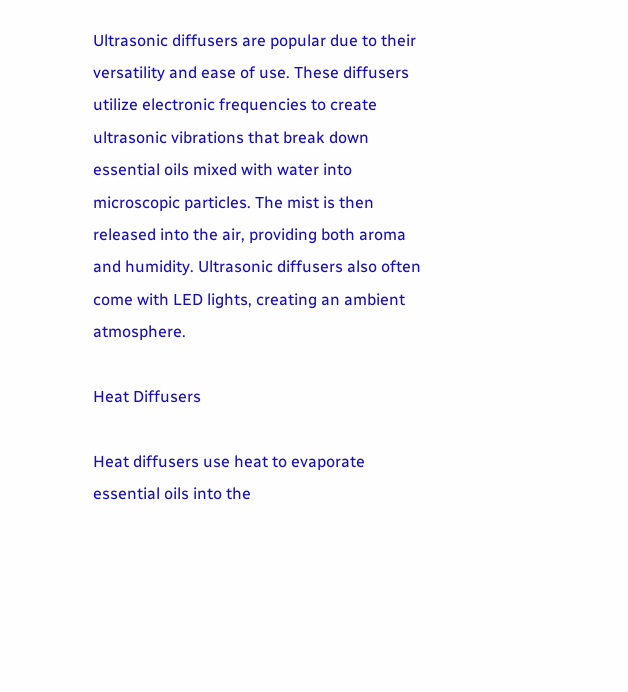Ultrasonic diffusers are popular due to their versatility and ease of use. These diffusers utilize electronic frequencies to create ultrasonic vibrations that break down essential oils mixed with water into microscopic particles. The mist is then released into the air, providing both aroma and humidity. Ultrasonic diffusers also often come with LED lights, creating an ambient atmosphere.

Heat Diffusers

Heat diffusers use heat to evaporate essential oils into the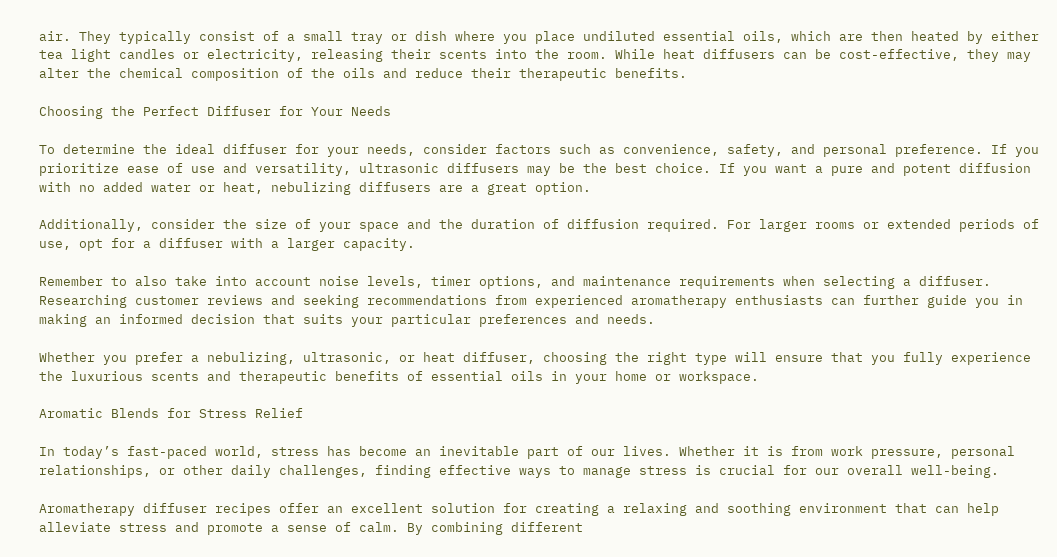air. They typically consist of a small tray or dish where you place undiluted essential oils, which are then heated by either tea light candles or electricity, releasing their scents into the room. While heat diffusers can be cost-effective, they may alter the chemical composition of the oils and reduce their therapeutic benefits.

Choosing the Perfect Diffuser for Your Needs

To determine the ideal diffuser for your needs, consider factors such as convenience, safety, and personal preference. If you prioritize ease of use and versatility, ultrasonic diffusers may be the best choice. If you want a pure and potent diffusion with no added water or heat, nebulizing diffusers are a great option.

Additionally, consider the size of your space and the duration of diffusion required. For larger rooms or extended periods of use, opt for a diffuser with a larger capacity.

Remember to also take into account noise levels, timer options, and maintenance requirements when selecting a diffuser. Researching customer reviews and seeking recommendations from experienced aromatherapy enthusiasts can further guide you in making an informed decision that suits your particular preferences and needs.

Whether you prefer a nebulizing, ultrasonic, or heat diffuser, choosing the right type will ensure that you fully experience the luxurious scents and therapeutic benefits of essential oils in your home or workspace.

Aromatic Blends for Stress Relief

In today’s fast-paced world, stress has become an inevitable part of our lives. Whether it is from work pressure, personal relationships, or other daily challenges, finding effective ways to manage stress is crucial for our overall well-being.

Aromatherapy diffuser recipes offer an excellent solution for creating a relaxing and soothing environment that can help alleviate stress and promote a sense of calm. By combining different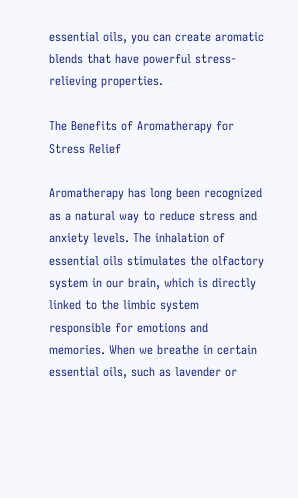essential oils, you can create aromatic blends that have powerful stress-relieving properties.

The Benefits of Aromatherapy for Stress Relief

Aromatherapy has long been recognized as a natural way to reduce stress and anxiety levels. The inhalation of essential oils stimulates the olfactory system in our brain, which is directly linked to the limbic system responsible for emotions and memories. When we breathe in certain essential oils, such as lavender or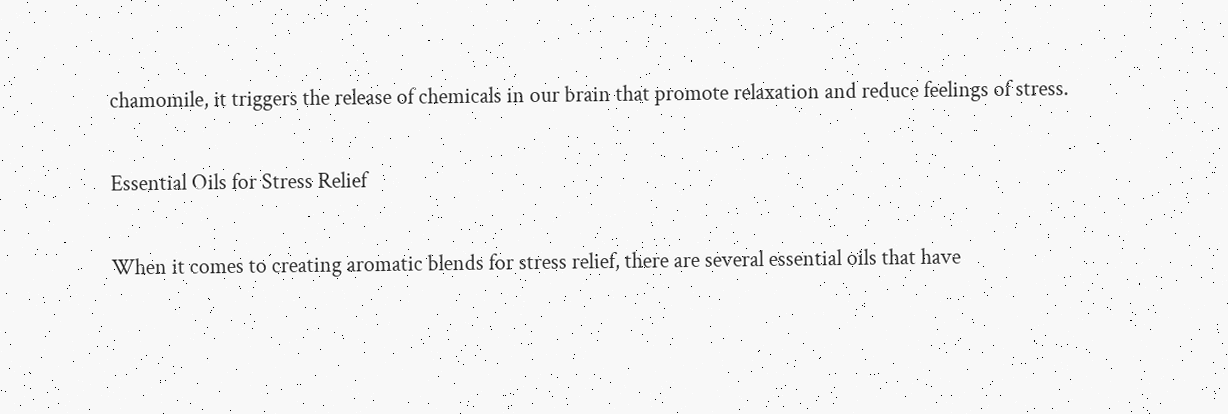chamomile, it triggers the release of chemicals in our brain that promote relaxation and reduce feelings of stress.

Essential Oils for Stress Relief

When it comes to creating aromatic blends for stress relief, there are several essential oils that have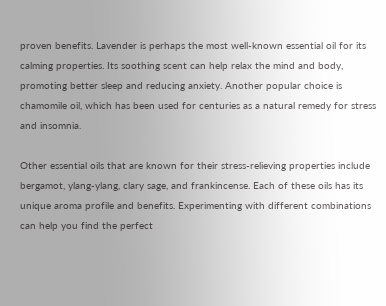proven benefits. Lavender is perhaps the most well-known essential oil for its calming properties. Its soothing scent can help relax the mind and body, promoting better sleep and reducing anxiety. Another popular choice is chamomile oil, which has been used for centuries as a natural remedy for stress and insomnia.

Other essential oils that are known for their stress-relieving properties include bergamot, ylang-ylang, clary sage, and frankincense. Each of these oils has its unique aroma profile and benefits. Experimenting with different combinations can help you find the perfect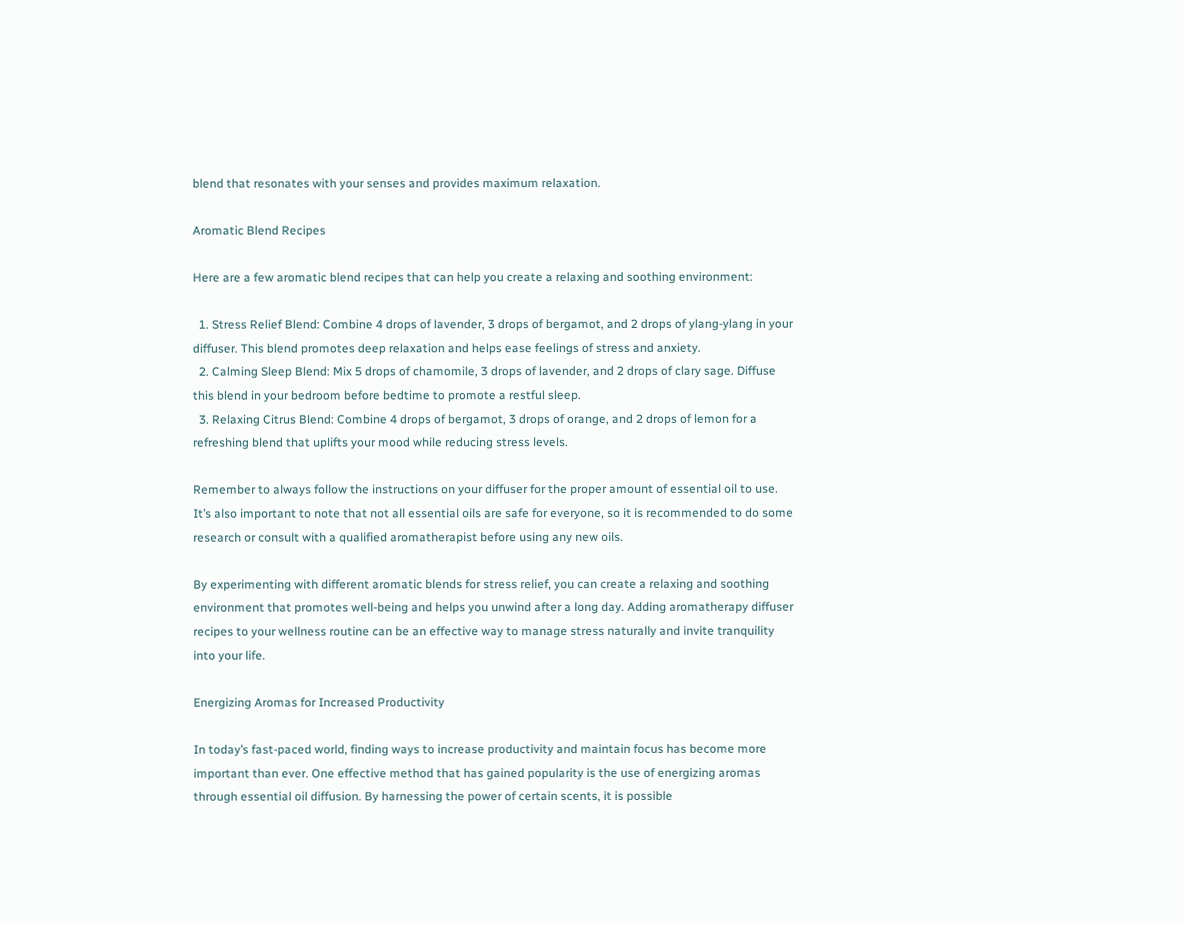blend that resonates with your senses and provides maximum relaxation.

Aromatic Blend Recipes

Here are a few aromatic blend recipes that can help you create a relaxing and soothing environment:

  1. Stress Relief Blend: Combine 4 drops of lavender, 3 drops of bergamot, and 2 drops of ylang-ylang in your diffuser. This blend promotes deep relaxation and helps ease feelings of stress and anxiety.
  2. Calming Sleep Blend: Mix 5 drops of chamomile, 3 drops of lavender, and 2 drops of clary sage. Diffuse this blend in your bedroom before bedtime to promote a restful sleep.
  3. Relaxing Citrus Blend: Combine 4 drops of bergamot, 3 drops of orange, and 2 drops of lemon for a refreshing blend that uplifts your mood while reducing stress levels.

Remember to always follow the instructions on your diffuser for the proper amount of essential oil to use. It’s also important to note that not all essential oils are safe for everyone, so it is recommended to do some research or consult with a qualified aromatherapist before using any new oils.

By experimenting with different aromatic blends for stress relief, you can create a relaxing and soothing environment that promotes well-being and helps you unwind after a long day. Adding aromatherapy diffuser recipes to your wellness routine can be an effective way to manage stress naturally and invite tranquility into your life.

Energizing Aromas for Increased Productivity

In today’s fast-paced world, finding ways to increase productivity and maintain focus has become more important than ever. One effective method that has gained popularity is the use of energizing aromas through essential oil diffusion. By harnessing the power of certain scents, it is possible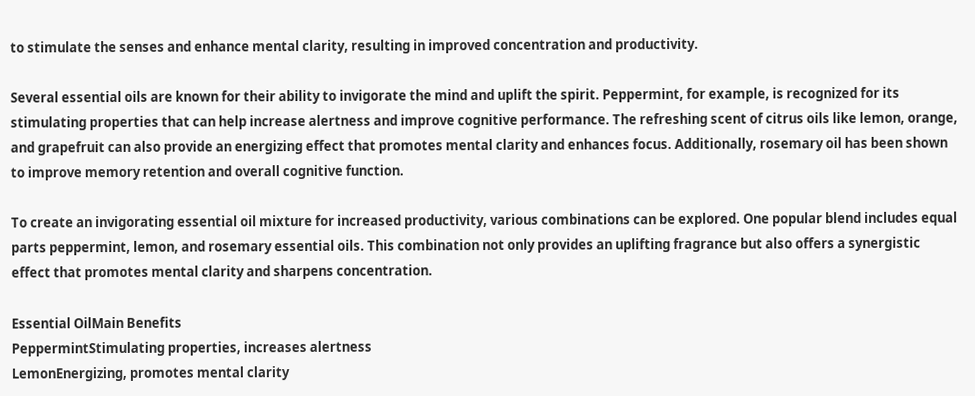to stimulate the senses and enhance mental clarity, resulting in improved concentration and productivity.

Several essential oils are known for their ability to invigorate the mind and uplift the spirit. Peppermint, for example, is recognized for its stimulating properties that can help increase alertness and improve cognitive performance. The refreshing scent of citrus oils like lemon, orange, and grapefruit can also provide an energizing effect that promotes mental clarity and enhances focus. Additionally, rosemary oil has been shown to improve memory retention and overall cognitive function.

To create an invigorating essential oil mixture for increased productivity, various combinations can be explored. One popular blend includes equal parts peppermint, lemon, and rosemary essential oils. This combination not only provides an uplifting fragrance but also offers a synergistic effect that promotes mental clarity and sharpens concentration.

Essential OilMain Benefits
PeppermintStimulating properties, increases alertness
LemonEnergizing, promotes mental clarity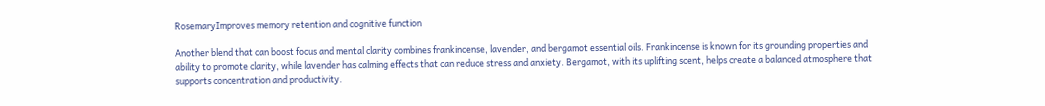RosemaryImproves memory retention and cognitive function

Another blend that can boost focus and mental clarity combines frankincense, lavender, and bergamot essential oils. Frankincense is known for its grounding properties and ability to promote clarity, while lavender has calming effects that can reduce stress and anxiety. Bergamot, with its uplifting scent, helps create a balanced atmosphere that supports concentration and productivity.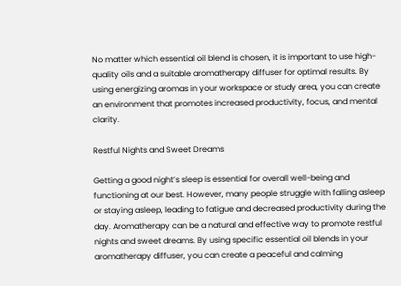No matter which essential oil blend is chosen, it is important to use high-quality oils and a suitable aromatherapy diffuser for optimal results. By using energizing aromas in your workspace or study area, you can create an environment that promotes increased productivity, focus, and mental clarity.

Restful Nights and Sweet Dreams

Getting a good night’s sleep is essential for overall well-being and functioning at our best. However, many people struggle with falling asleep or staying asleep, leading to fatigue and decreased productivity during the day. Aromatherapy can be a natural and effective way to promote restful nights and sweet dreams. By using specific essential oil blends in your aromatherapy diffuser, you can create a peaceful and calming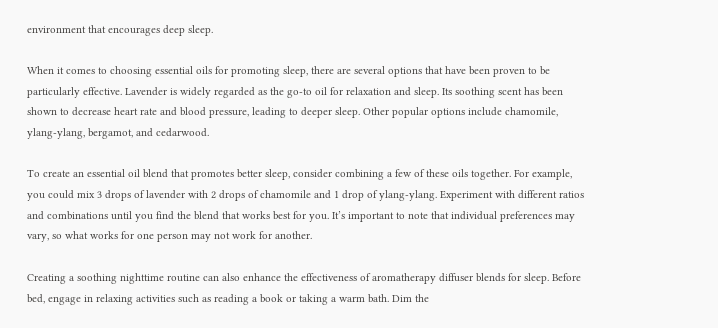environment that encourages deep sleep.

When it comes to choosing essential oils for promoting sleep, there are several options that have been proven to be particularly effective. Lavender is widely regarded as the go-to oil for relaxation and sleep. Its soothing scent has been shown to decrease heart rate and blood pressure, leading to deeper sleep. Other popular options include chamomile, ylang-ylang, bergamot, and cedarwood.

To create an essential oil blend that promotes better sleep, consider combining a few of these oils together. For example, you could mix 3 drops of lavender with 2 drops of chamomile and 1 drop of ylang-ylang. Experiment with different ratios and combinations until you find the blend that works best for you. It’s important to note that individual preferences may vary, so what works for one person may not work for another.

Creating a soothing nighttime routine can also enhance the effectiveness of aromatherapy diffuser blends for sleep. Before bed, engage in relaxing activities such as reading a book or taking a warm bath. Dim the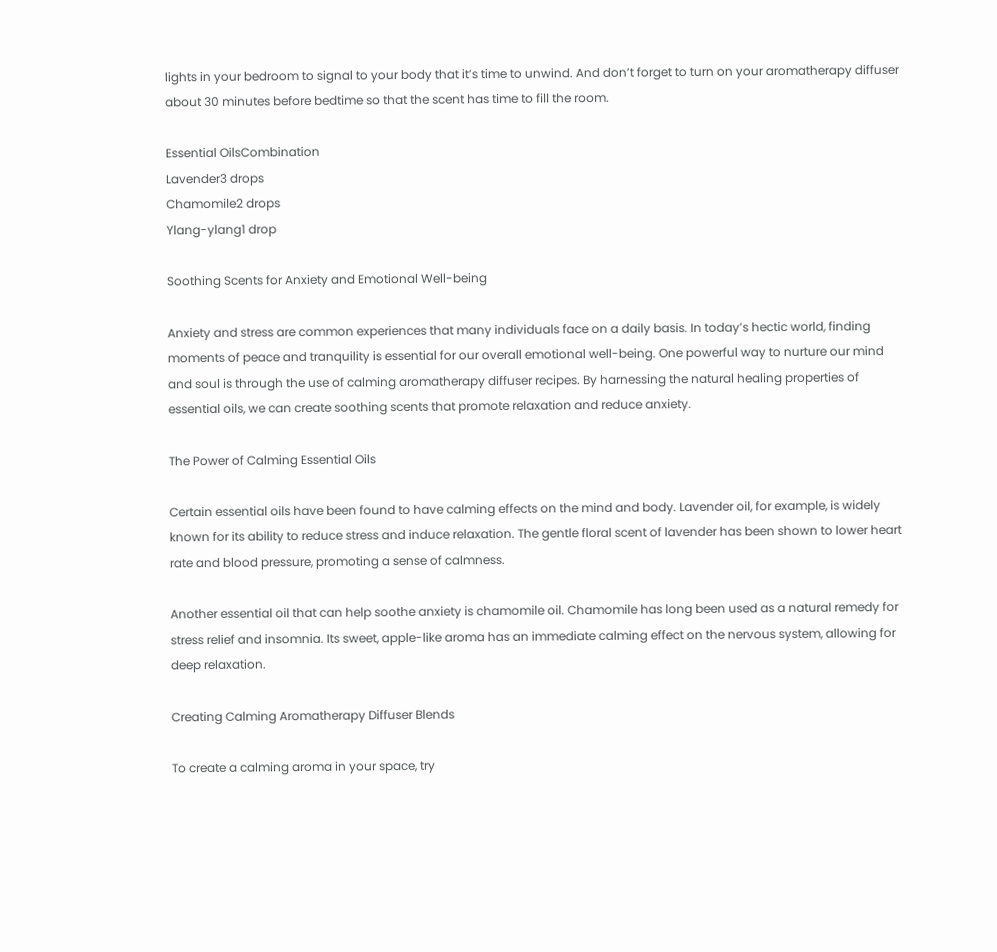lights in your bedroom to signal to your body that it’s time to unwind. And don’t forget to turn on your aromatherapy diffuser about 30 minutes before bedtime so that the scent has time to fill the room.

Essential OilsCombination
Lavender3 drops
Chamomile2 drops
Ylang-ylang1 drop

Soothing Scents for Anxiety and Emotional Well-being

Anxiety and stress are common experiences that many individuals face on a daily basis. In today’s hectic world, finding moments of peace and tranquility is essential for our overall emotional well-being. One powerful way to nurture our mind and soul is through the use of calming aromatherapy diffuser recipes. By harnessing the natural healing properties of essential oils, we can create soothing scents that promote relaxation and reduce anxiety.

The Power of Calming Essential Oils

Certain essential oils have been found to have calming effects on the mind and body. Lavender oil, for example, is widely known for its ability to reduce stress and induce relaxation. The gentle floral scent of lavender has been shown to lower heart rate and blood pressure, promoting a sense of calmness.

Another essential oil that can help soothe anxiety is chamomile oil. Chamomile has long been used as a natural remedy for stress relief and insomnia. Its sweet, apple-like aroma has an immediate calming effect on the nervous system, allowing for deep relaxation.

Creating Calming Aromatherapy Diffuser Blends

To create a calming aroma in your space, try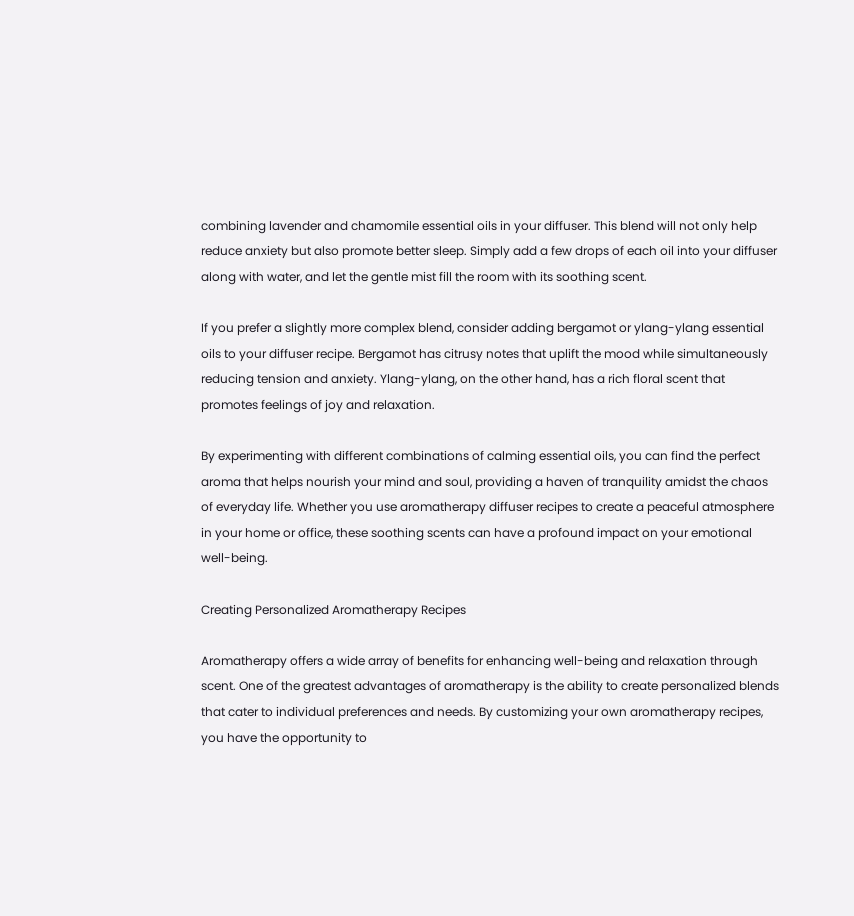combining lavender and chamomile essential oils in your diffuser. This blend will not only help reduce anxiety but also promote better sleep. Simply add a few drops of each oil into your diffuser along with water, and let the gentle mist fill the room with its soothing scent.

If you prefer a slightly more complex blend, consider adding bergamot or ylang-ylang essential oils to your diffuser recipe. Bergamot has citrusy notes that uplift the mood while simultaneously reducing tension and anxiety. Ylang-ylang, on the other hand, has a rich floral scent that promotes feelings of joy and relaxation.

By experimenting with different combinations of calming essential oils, you can find the perfect aroma that helps nourish your mind and soul, providing a haven of tranquility amidst the chaos of everyday life. Whether you use aromatherapy diffuser recipes to create a peaceful atmosphere in your home or office, these soothing scents can have a profound impact on your emotional well-being.

Creating Personalized Aromatherapy Recipes

Aromatherapy offers a wide array of benefits for enhancing well-being and relaxation through scent. One of the greatest advantages of aromatherapy is the ability to create personalized blends that cater to individual preferences and needs. By customizing your own aromatherapy recipes, you have the opportunity to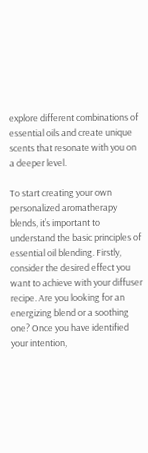explore different combinations of essential oils and create unique scents that resonate with you on a deeper level.

To start creating your own personalized aromatherapy blends, it’s important to understand the basic principles of essential oil blending. Firstly, consider the desired effect you want to achieve with your diffuser recipe. Are you looking for an energizing blend or a soothing one? Once you have identified your intention,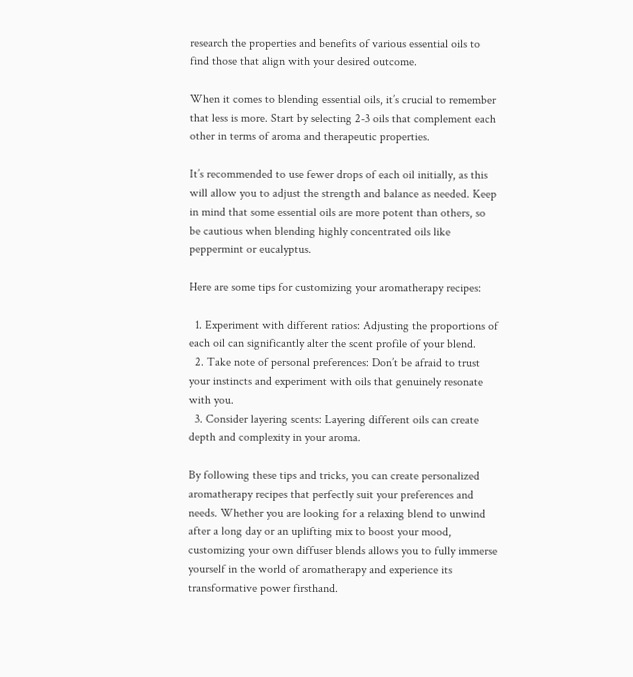research the properties and benefits of various essential oils to find those that align with your desired outcome.

When it comes to blending essential oils, it’s crucial to remember that less is more. Start by selecting 2-3 oils that complement each other in terms of aroma and therapeutic properties.

It’s recommended to use fewer drops of each oil initially, as this will allow you to adjust the strength and balance as needed. Keep in mind that some essential oils are more potent than others, so be cautious when blending highly concentrated oils like peppermint or eucalyptus.

Here are some tips for customizing your aromatherapy recipes:

  1. Experiment with different ratios: Adjusting the proportions of each oil can significantly alter the scent profile of your blend.
  2. Take note of personal preferences: Don’t be afraid to trust your instincts and experiment with oils that genuinely resonate with you.
  3. Consider layering scents: Layering different oils can create depth and complexity in your aroma.

By following these tips and tricks, you can create personalized aromatherapy recipes that perfectly suit your preferences and needs. Whether you are looking for a relaxing blend to unwind after a long day or an uplifting mix to boost your mood, customizing your own diffuser blends allows you to fully immerse yourself in the world of aromatherapy and experience its transformative power firsthand.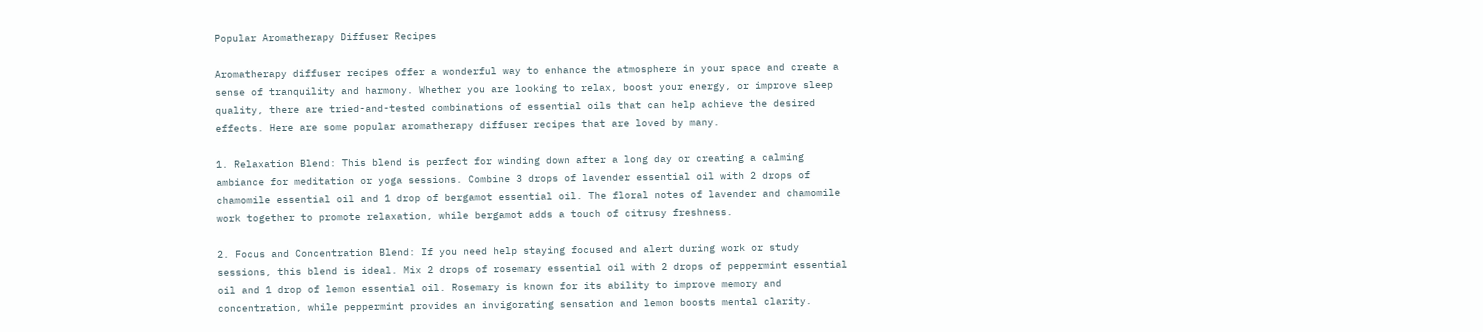Popular Aromatherapy Diffuser Recipes

Aromatherapy diffuser recipes offer a wonderful way to enhance the atmosphere in your space and create a sense of tranquility and harmony. Whether you are looking to relax, boost your energy, or improve sleep quality, there are tried-and-tested combinations of essential oils that can help achieve the desired effects. Here are some popular aromatherapy diffuser recipes that are loved by many.

1. Relaxation Blend: This blend is perfect for winding down after a long day or creating a calming ambiance for meditation or yoga sessions. Combine 3 drops of lavender essential oil with 2 drops of chamomile essential oil and 1 drop of bergamot essential oil. The floral notes of lavender and chamomile work together to promote relaxation, while bergamot adds a touch of citrusy freshness.

2. Focus and Concentration Blend: If you need help staying focused and alert during work or study sessions, this blend is ideal. Mix 2 drops of rosemary essential oil with 2 drops of peppermint essential oil and 1 drop of lemon essential oil. Rosemary is known for its ability to improve memory and concentration, while peppermint provides an invigorating sensation and lemon boosts mental clarity.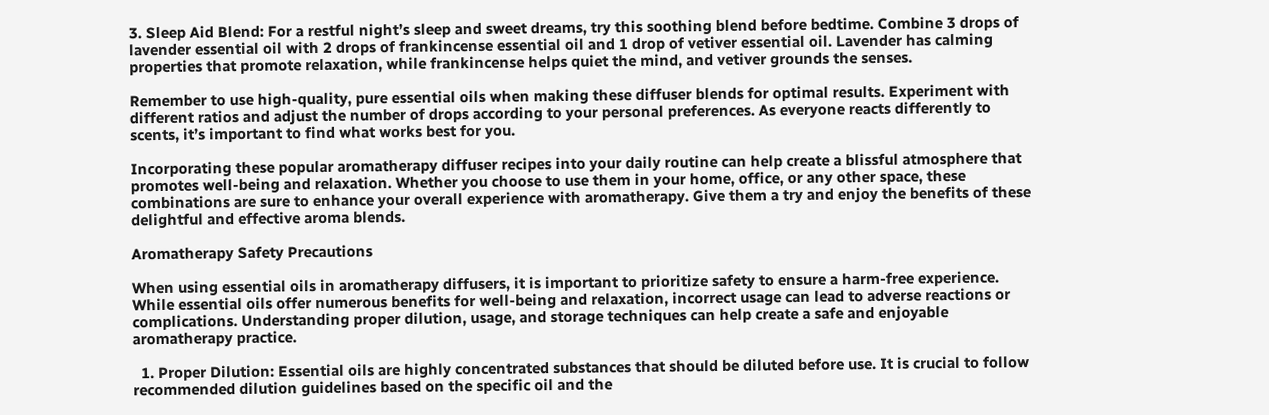3. Sleep Aid Blend: For a restful night’s sleep and sweet dreams, try this soothing blend before bedtime. Combine 3 drops of lavender essential oil with 2 drops of frankincense essential oil and 1 drop of vetiver essential oil. Lavender has calming properties that promote relaxation, while frankincense helps quiet the mind, and vetiver grounds the senses.

Remember to use high-quality, pure essential oils when making these diffuser blends for optimal results. Experiment with different ratios and adjust the number of drops according to your personal preferences. As everyone reacts differently to scents, it’s important to find what works best for you.

Incorporating these popular aromatherapy diffuser recipes into your daily routine can help create a blissful atmosphere that promotes well-being and relaxation. Whether you choose to use them in your home, office, or any other space, these combinations are sure to enhance your overall experience with aromatherapy. Give them a try and enjoy the benefits of these delightful and effective aroma blends.

Aromatherapy Safety Precautions

When using essential oils in aromatherapy diffusers, it is important to prioritize safety to ensure a harm-free experience. While essential oils offer numerous benefits for well-being and relaxation, incorrect usage can lead to adverse reactions or complications. Understanding proper dilution, usage, and storage techniques can help create a safe and enjoyable aromatherapy practice.

  1. Proper Dilution: Essential oils are highly concentrated substances that should be diluted before use. It is crucial to follow recommended dilution guidelines based on the specific oil and the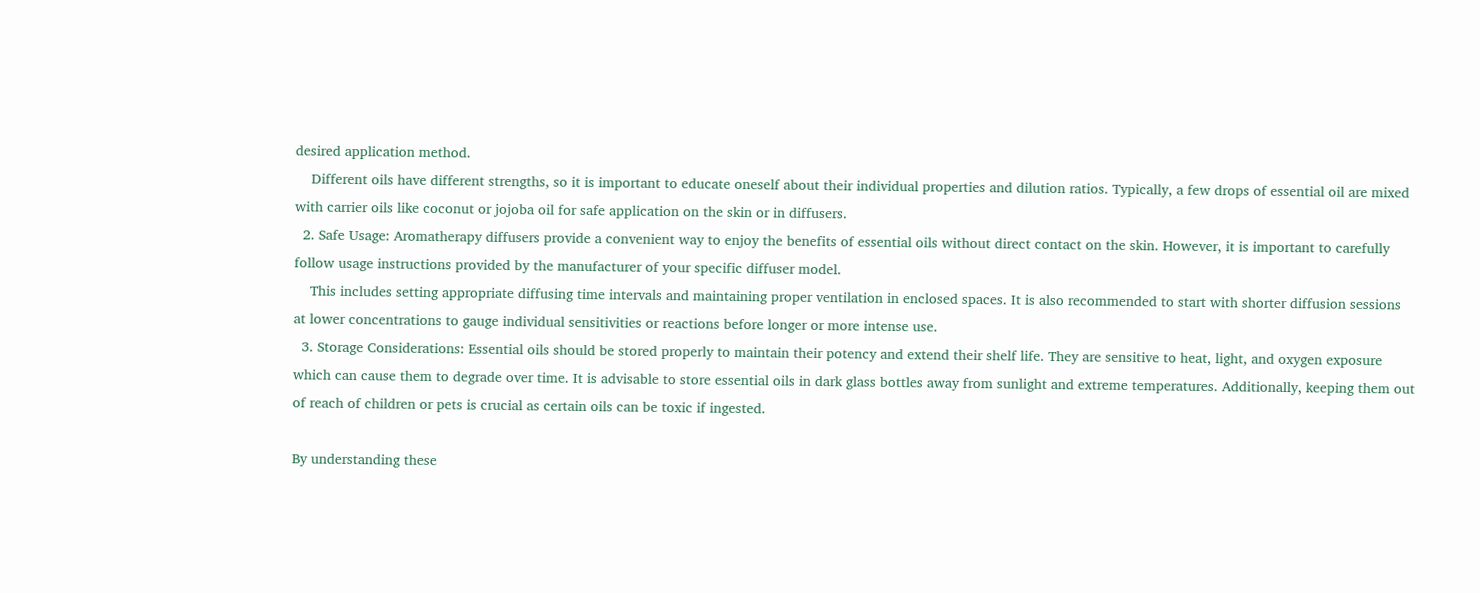desired application method.
    Different oils have different strengths, so it is important to educate oneself about their individual properties and dilution ratios. Typically, a few drops of essential oil are mixed with carrier oils like coconut or jojoba oil for safe application on the skin or in diffusers.
  2. Safe Usage: Aromatherapy diffusers provide a convenient way to enjoy the benefits of essential oils without direct contact on the skin. However, it is important to carefully follow usage instructions provided by the manufacturer of your specific diffuser model.
    This includes setting appropriate diffusing time intervals and maintaining proper ventilation in enclosed spaces. It is also recommended to start with shorter diffusion sessions at lower concentrations to gauge individual sensitivities or reactions before longer or more intense use.
  3. Storage Considerations: Essential oils should be stored properly to maintain their potency and extend their shelf life. They are sensitive to heat, light, and oxygen exposure which can cause them to degrade over time. It is advisable to store essential oils in dark glass bottles away from sunlight and extreme temperatures. Additionally, keeping them out of reach of children or pets is crucial as certain oils can be toxic if ingested.

By understanding these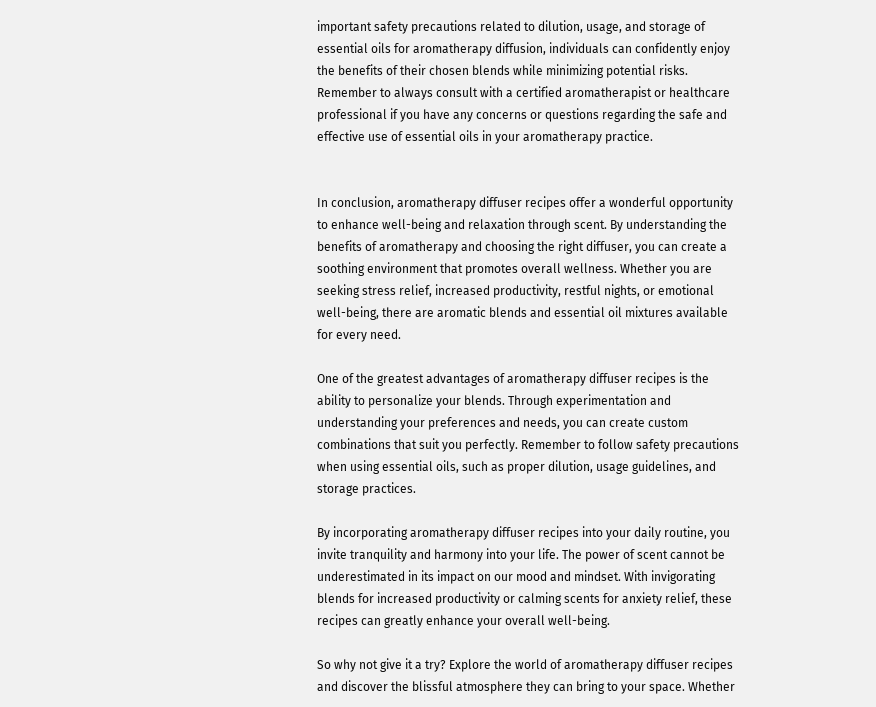important safety precautions related to dilution, usage, and storage of essential oils for aromatherapy diffusion, individuals can confidently enjoy the benefits of their chosen blends while minimizing potential risks. Remember to always consult with a certified aromatherapist or healthcare professional if you have any concerns or questions regarding the safe and effective use of essential oils in your aromatherapy practice.


In conclusion, aromatherapy diffuser recipes offer a wonderful opportunity to enhance well-being and relaxation through scent. By understanding the benefits of aromatherapy and choosing the right diffuser, you can create a soothing environment that promotes overall wellness. Whether you are seeking stress relief, increased productivity, restful nights, or emotional well-being, there are aromatic blends and essential oil mixtures available for every need.

One of the greatest advantages of aromatherapy diffuser recipes is the ability to personalize your blends. Through experimentation and understanding your preferences and needs, you can create custom combinations that suit you perfectly. Remember to follow safety precautions when using essential oils, such as proper dilution, usage guidelines, and storage practices.

By incorporating aromatherapy diffuser recipes into your daily routine, you invite tranquility and harmony into your life. The power of scent cannot be underestimated in its impact on our mood and mindset. With invigorating blends for increased productivity or calming scents for anxiety relief, these recipes can greatly enhance your overall well-being.

So why not give it a try? Explore the world of aromatherapy diffuser recipes and discover the blissful atmosphere they can bring to your space. Whether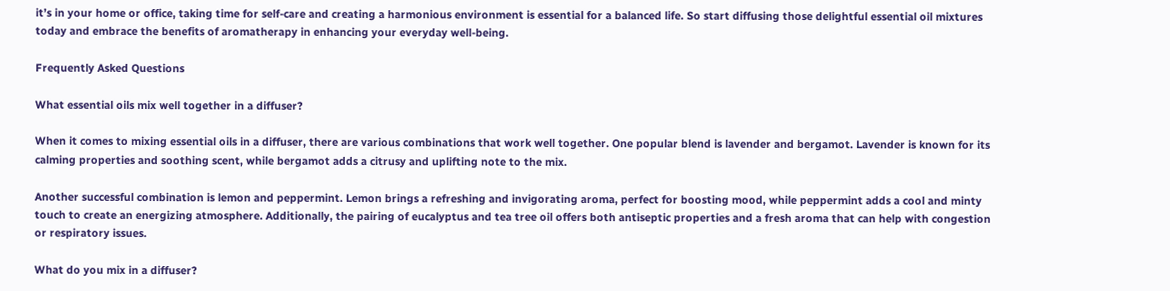it’s in your home or office, taking time for self-care and creating a harmonious environment is essential for a balanced life. So start diffusing those delightful essential oil mixtures today and embrace the benefits of aromatherapy in enhancing your everyday well-being.

Frequently Asked Questions

What essential oils mix well together in a diffuser?

When it comes to mixing essential oils in a diffuser, there are various combinations that work well together. One popular blend is lavender and bergamot. Lavender is known for its calming properties and soothing scent, while bergamot adds a citrusy and uplifting note to the mix.

Another successful combination is lemon and peppermint. Lemon brings a refreshing and invigorating aroma, perfect for boosting mood, while peppermint adds a cool and minty touch to create an energizing atmosphere. Additionally, the pairing of eucalyptus and tea tree oil offers both antiseptic properties and a fresh aroma that can help with congestion or respiratory issues.

What do you mix in a diffuser?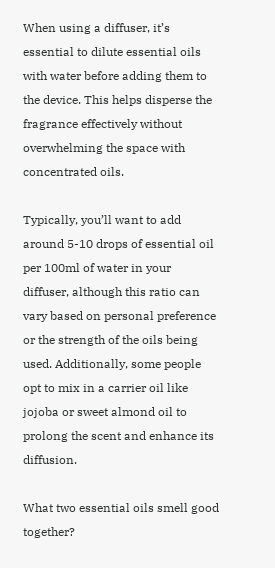When using a diffuser, it’s essential to dilute essential oils with water before adding them to the device. This helps disperse the fragrance effectively without overwhelming the space with concentrated oils.

Typically, you’ll want to add around 5-10 drops of essential oil per 100ml of water in your diffuser, although this ratio can vary based on personal preference or the strength of the oils being used. Additionally, some people opt to mix in a carrier oil like jojoba or sweet almond oil to prolong the scent and enhance its diffusion.

What two essential oils smell good together?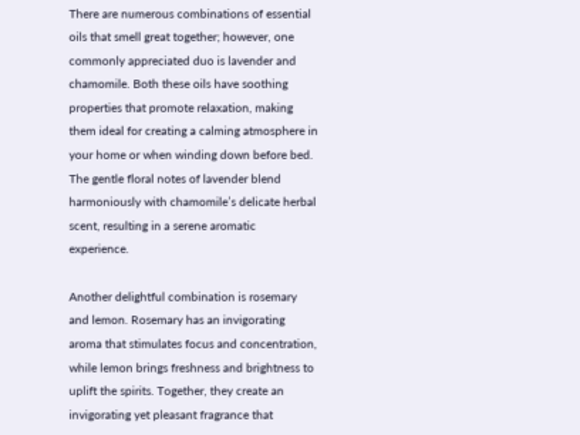There are numerous combinations of essential oils that smell great together; however, one commonly appreciated duo is lavender and chamomile. Both these oils have soothing properties that promote relaxation, making them ideal for creating a calming atmosphere in your home or when winding down before bed. The gentle floral notes of lavender blend harmoniously with chamomile’s delicate herbal scent, resulting in a serene aromatic experience.

Another delightful combination is rosemary and lemon. Rosemary has an invigorating aroma that stimulates focus and concentration, while lemon brings freshness and brightness to uplift the spirits. Together, they create an invigorating yet pleasant fragrance that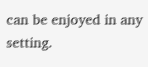can be enjoyed in any setting.